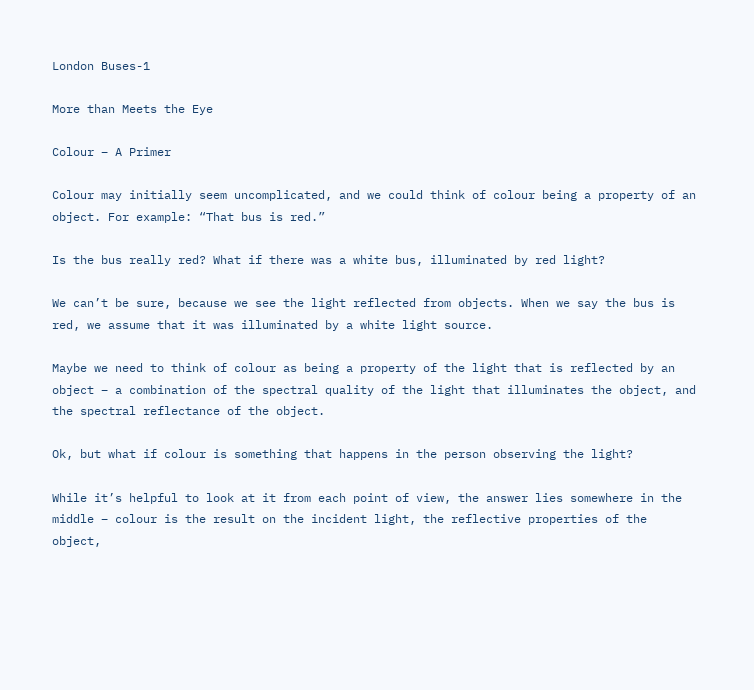London Buses-1

More than Meets the Eye

Colour – A Primer

Colour may initially seem uncomplicated, and we could think of colour being a property of an object. For example: “That bus is red.”

Is the bus really red? What if there was a white bus, illuminated by red light?

We can’t be sure, because we see the light reflected from objects. When we say the bus is red, we assume that it was illuminated by a white light source.

Maybe we need to think of colour as being a property of the light that is reflected by an object – a combination of the spectral quality of the light that illuminates the object, and the spectral reflectance of the object.

Ok, but what if colour is something that happens in the person observing the light?

While it’s helpful to look at it from each point of view, the answer lies somewhere in the middle – colour is the result on the incident light, the reflective properties of the object,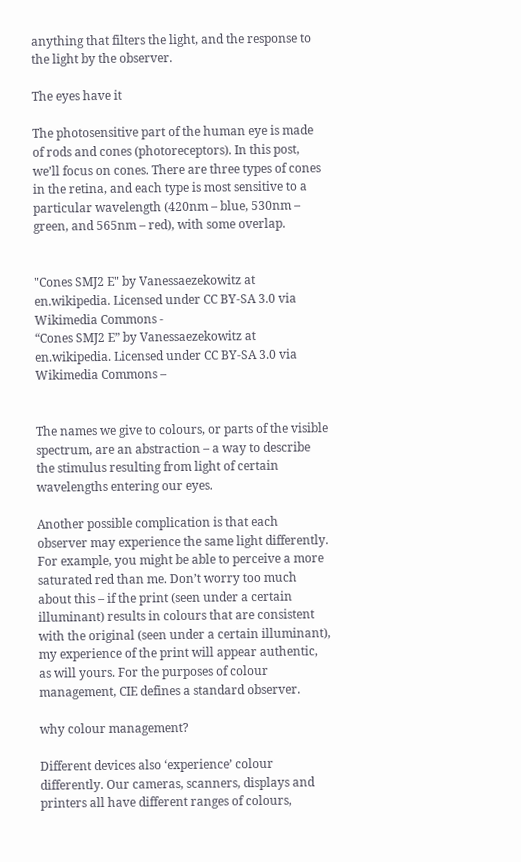anything that filters the light, and the response to the light by the observer.

The eyes have it

The photosensitive part of the human eye is made of rods and cones (photoreceptors). In this post, we’ll focus on cones. There are three types of cones in the retina, and each type is most sensitive to a particular wavelength (420nm – blue, 530nm – green, and 565nm – red), with some overlap.


"Cones SMJ2 E" by Vanessaezekowitz at en.wikipedia. Licensed under CC BY-SA 3.0 via Wikimedia Commons -
“Cones SMJ2 E” by Vanessaezekowitz at en.wikipedia. Licensed under CC BY-SA 3.0 via Wikimedia Commons –


The names we give to colours, or parts of the visible spectrum, are an abstraction – a way to describe the stimulus resulting from light of certain wavelengths entering our eyes.

Another possible complication is that each observer may experience the same light differently. For example, you might be able to perceive a more saturated red than me. Don’t worry too much about this – if the print (seen under a certain illuminant) results in colours that are consistent with the original (seen under a certain illuminant), my experience of the print will appear authentic, as will yours. For the purposes of colour management, CIE defines a standard observer.

why colour management?

Different devices also ‘experience’ colour differently. Our cameras, scanners, displays and printers all have different ranges of colours,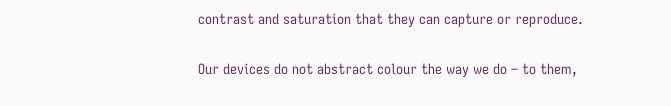contrast and saturation that they can capture or reproduce.

Our devices do not abstract colour the way we do – to them,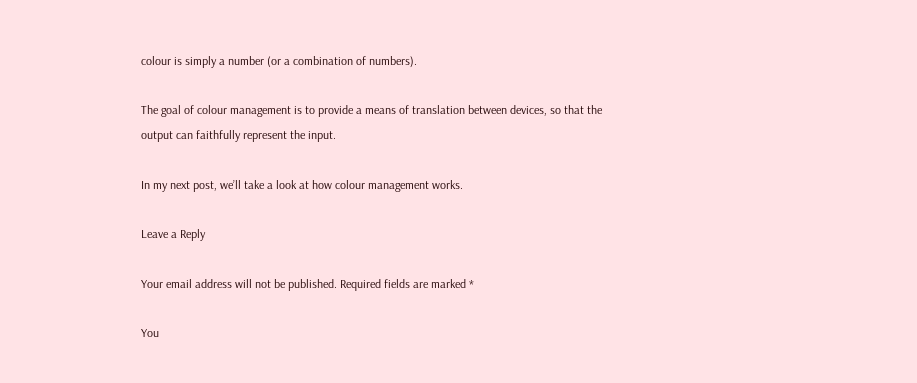colour is simply a number (or a combination of numbers).

The goal of colour management is to provide a means of translation between devices, so that the output can faithfully represent the input.

In my next post, we’ll take a look at how colour management works.

Leave a Reply

Your email address will not be published. Required fields are marked *

You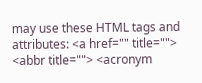may use these HTML tags and attributes: <a href="" title=""> <abbr title=""> <acronym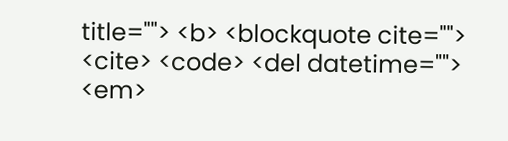title=""> <b> <blockquote cite=""> <cite> <code> <del datetime=""> <em>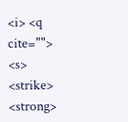<i> <q cite=""> <s> <strike> <strong>